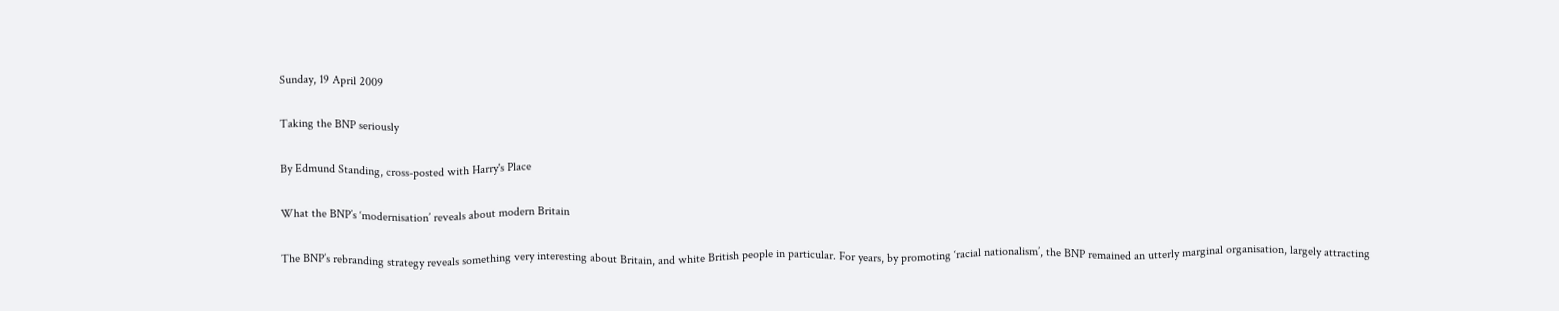Sunday, 19 April 2009

Taking the BNP seriously

By Edmund Standing, cross-posted with Harry's Place

What the BNP’s ‘modernisation’ reveals about modern Britain

The BNP’s rebranding strategy reveals something very interesting about Britain, and white British people in particular. For years, by promoting ‘racial nationalism’, the BNP remained an utterly marginal organisation, largely attracting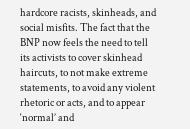hardcore racists, skinheads, and social misfits. The fact that the BNP now feels the need to tell its activists to cover skinhead haircuts, to not make extreme statements, to avoid any violent rhetoric or acts, and to appear ‘normal’ and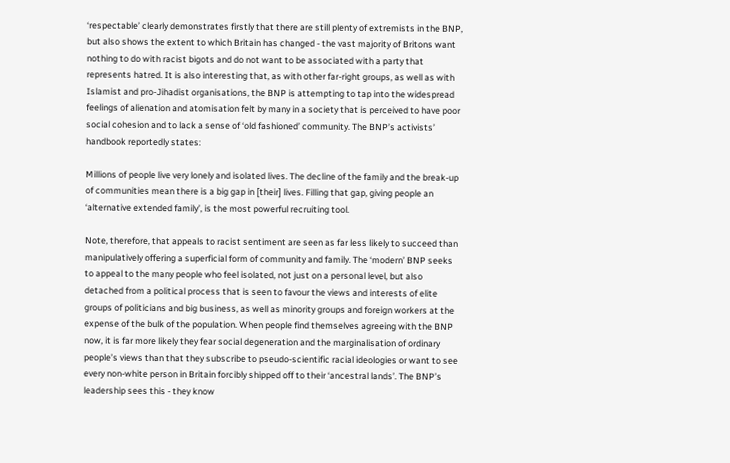‘respectable’ clearly demonstrates firstly that there are still plenty of extremists in the BNP, but also shows the extent to which Britain has changed - the vast majority of Britons want nothing to do with racist bigots and do not want to be associated with a party that represents hatred. It is also interesting that, as with other far-right groups, as well as with Islamist and pro-Jihadist organisations, the BNP is attempting to tap into the widespread feelings of alienation and atomisation felt by many in a society that is perceived to have poor social cohesion and to lack a sense of ‘old fashioned’ community. The BNP’s activists’ handbook reportedly states:

Millions of people live very lonely and isolated lives. The decline of the family and the break-up of communities mean there is a big gap in [their] lives. Filling that gap, giving people an ‘alternative extended family’, is the most powerful recruiting tool.

Note, therefore, that appeals to racist sentiment are seen as far less likely to succeed than manipulatively offering a superficial form of community and family. The ‘modern’ BNP seeks to appeal to the many people who feel isolated, not just on a personal level, but also detached from a political process that is seen to favour the views and interests of elite groups of politicians and big business, as well as minority groups and foreign workers at the expense of the bulk of the population. When people find themselves agreeing with the BNP now, it is far more likely they fear social degeneration and the marginalisation of ordinary people’s views than that they subscribe to pseudo-scientific racial ideologies or want to see every non-white person in Britain forcibly shipped off to their ‘ancestral lands’. The BNP’s leadership sees this - they know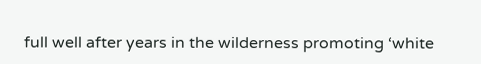full well after years in the wilderness promoting ‘white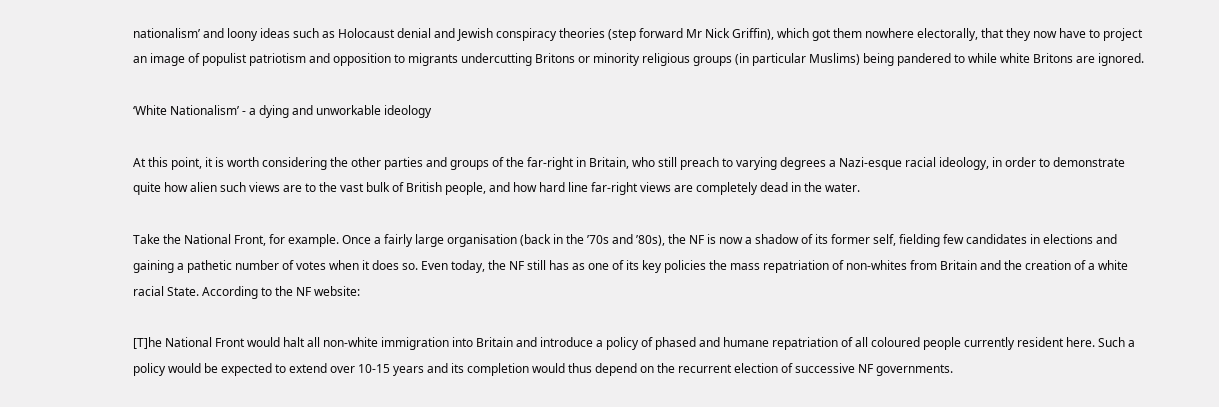nationalism’ and loony ideas such as Holocaust denial and Jewish conspiracy theories (step forward Mr Nick Griffin), which got them nowhere electorally, that they now have to project an image of populist patriotism and opposition to migrants undercutting Britons or minority religious groups (in particular Muslims) being pandered to while white Britons are ignored.

‘White Nationalism’ - a dying and unworkable ideology

At this point, it is worth considering the other parties and groups of the far-right in Britain, who still preach to varying degrees a Nazi-esque racial ideology, in order to demonstrate quite how alien such views are to the vast bulk of British people, and how hard line far-right views are completely dead in the water.

Take the National Front, for example. Once a fairly large organisation (back in the ’70s and ’80s), the NF is now a shadow of its former self, fielding few candidates in elections and gaining a pathetic number of votes when it does so. Even today, the NF still has as one of its key policies the mass repatriation of non-whites from Britain and the creation of a white racial State. According to the NF website:

[T]he National Front would halt all non-white immigration into Britain and introduce a policy of phased and humane repatriation of all coloured people currently resident here. Such a policy would be expected to extend over 10-15 years and its completion would thus depend on the recurrent election of successive NF governments.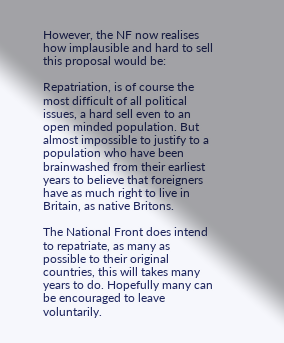However, the NF now realises how implausible and hard to sell this proposal would be:

Repatriation, is of course the most difficult of all political issues, a hard sell even to an open minded population. But almost impossible to justify to a population who have been brainwashed from their earliest years to believe that foreigners have as much right to live in Britain, as native Britons.

The National Front does intend to repatriate, as many as possible to their original countries, this will takes many years to do. Hopefully many can be encouraged to leave voluntarily.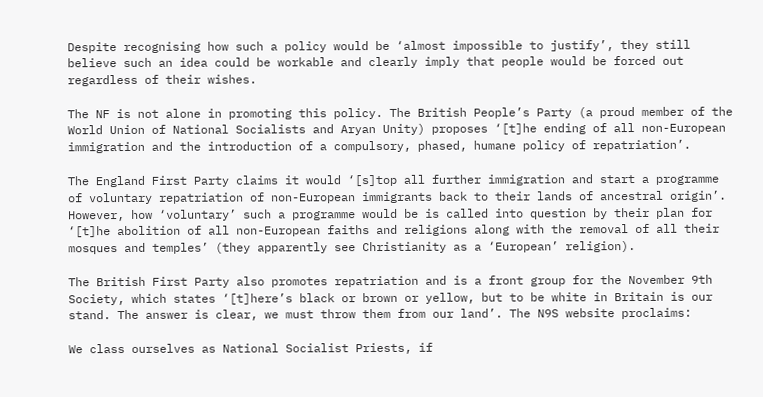Despite recognising how such a policy would be ‘almost impossible to justify’, they still believe such an idea could be workable and clearly imply that people would be forced out regardless of their wishes.

The NF is not alone in promoting this policy. The British People’s Party (a proud member of the World Union of National Socialists and Aryan Unity) proposes ‘[t]he ending of all non-European immigration and the introduction of a compulsory, phased, humane policy of repatriation’.

The England First Party claims it would ‘[s]top all further immigration and start a programme of voluntary repatriation of non-European immigrants back to their lands of ancestral origin’. However, how ‘voluntary’ such a programme would be is called into question by their plan for ‘[t]he abolition of all non-European faiths and religions along with the removal of all their mosques and temples’ (they apparently see Christianity as a ‘European’ religion).

The British First Party also promotes repatriation and is a front group for the November 9th Society, which states ‘[t]here’s black or brown or yellow, but to be white in Britain is our stand. The answer is clear, we must throw them from our land’. The N9S website proclaims:

We class ourselves as National Socialist Priests, if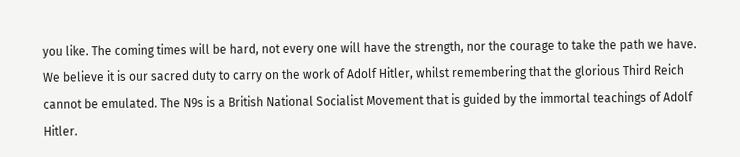you like. The coming times will be hard, not every one will have the strength, nor the courage to take the path we have. We believe it is our sacred duty to carry on the work of Adolf Hitler, whilst remembering that the glorious Third Reich cannot be emulated. The N9s is a British National Socialist Movement that is guided by the immortal teachings of Adolf Hitler.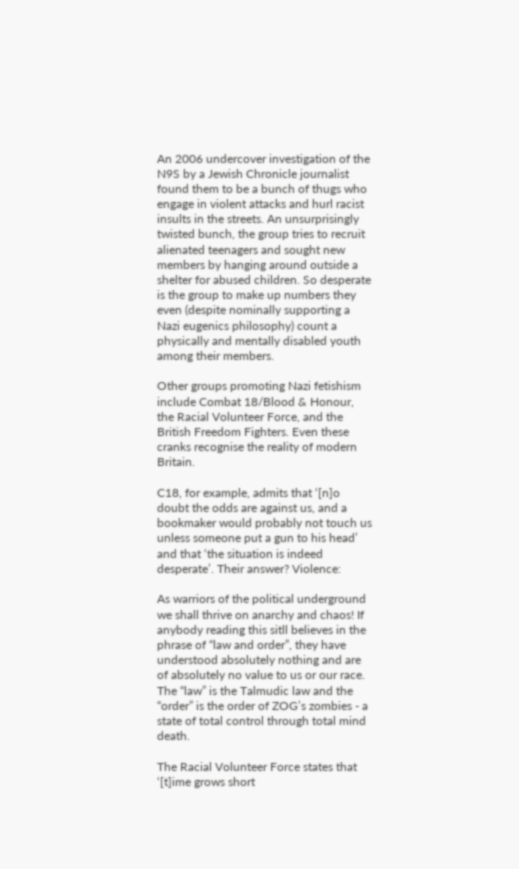An 2006 undercover investigation of the N9S by a Jewish Chronicle journalist found them to be a bunch of thugs who engage in violent attacks and hurl racist insults in the streets. An unsurprisingly twisted bunch, the group tries to recruit alienated teenagers and sought new members by hanging around outside a shelter for abused children. So desperate is the group to make up numbers they even (despite nominally supporting a Nazi eugenics philosophy) count a physically and mentally disabled youth among their members.

Other groups promoting Nazi fetishism include Combat 18/Blood & Honour, the Racial Volunteer Force, and the British Freedom Fighters. Even these cranks recognise the reality of modern Britain.

C18, for example, admits that ‘[n]o doubt the odds are against us, and a bookmaker would probably not touch us unless someone put a gun to his head’ and that ‘the situation is indeed desperate’. Their answer? Violence:

As warriors of the political underground we shall thrive on anarchy and chaos! If anybody reading this sitll believes in the phrase of “law and order”, they have understood absolutely nothing and are of absolutely no value to us or our race. The “law” is the Talmudic law and the “order” is the order of ZOG’s zombies - a state of total control through total mind death.

The Racial Volunteer Force states that ‘[t]ime grows short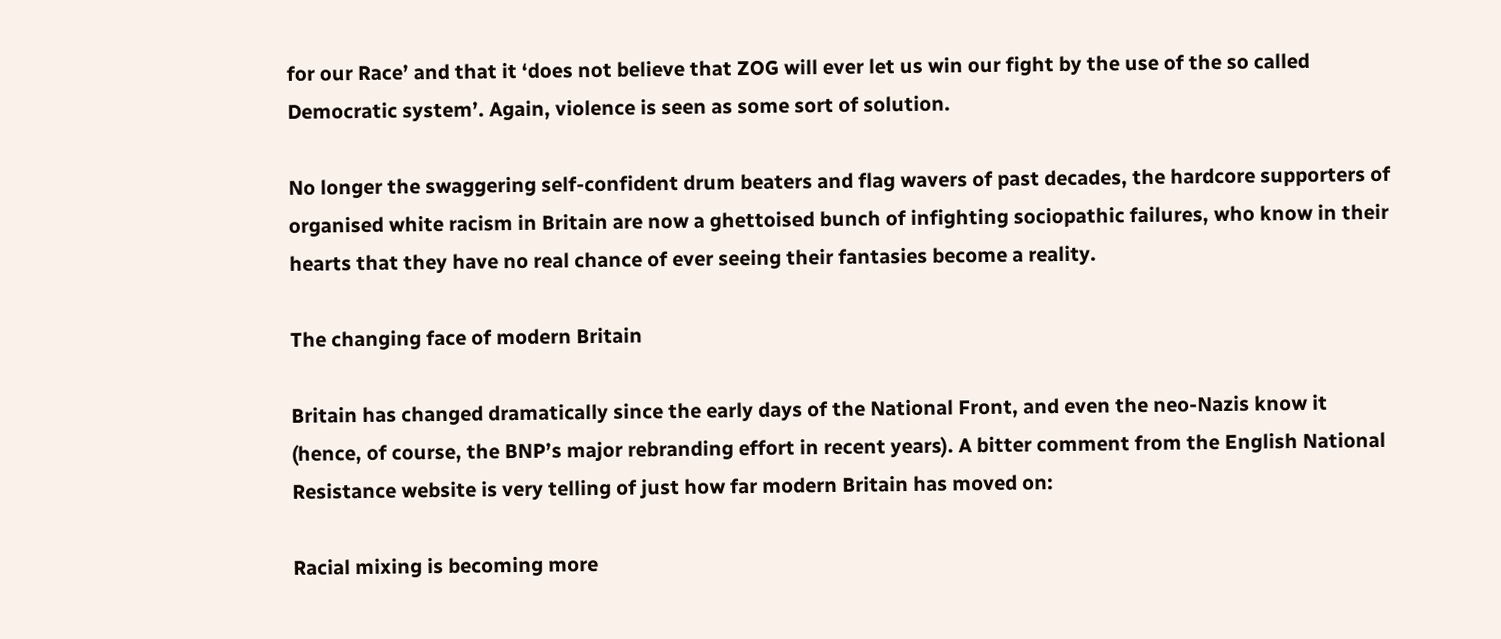for our Race’ and that it ‘does not believe that ZOG will ever let us win our fight by the use of the so called Democratic system’. Again, violence is seen as some sort of solution.

No longer the swaggering self-confident drum beaters and flag wavers of past decades, the hardcore supporters of organised white racism in Britain are now a ghettoised bunch of infighting sociopathic failures, who know in their hearts that they have no real chance of ever seeing their fantasies become a reality.

The changing face of modern Britain

Britain has changed dramatically since the early days of the National Front, and even the neo-Nazis know it (hence, of course, the BNP’s major rebranding effort in recent years). A bitter comment from the English National Resistance website is very telling of just how far modern Britain has moved on:

Racial mixing is becoming more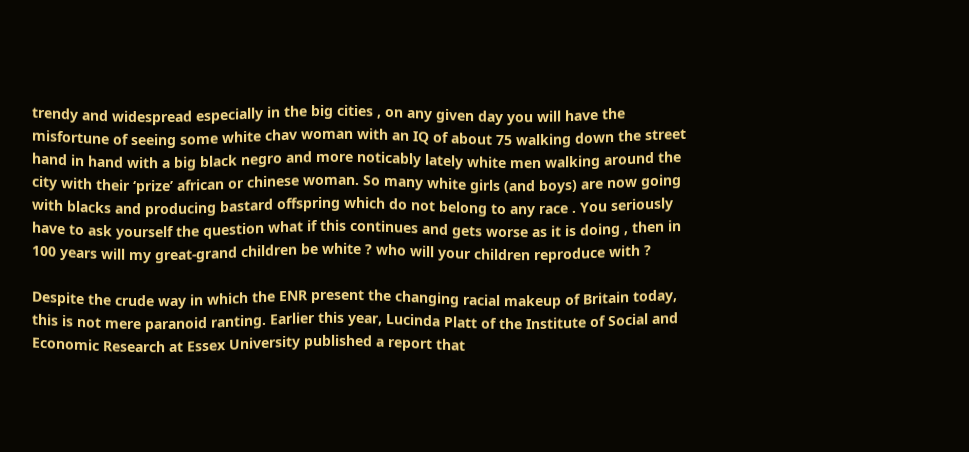trendy and widespread especially in the big cities , on any given day you will have the misfortune of seeing some white chav woman with an IQ of about 75 walking down the street hand in hand with a big black negro and more noticably lately white men walking around the city with their ‘prize’ african or chinese woman. So many white girls (and boys) are now going with blacks and producing bastard offspring which do not belong to any race . You seriously have to ask yourself the question what if this continues and gets worse as it is doing , then in 100 years will my great-grand children be white ? who will your children reproduce with ?

Despite the crude way in which the ENR present the changing racial makeup of Britain today, this is not mere paranoid ranting. Earlier this year, Lucinda Platt of the Institute of Social and Economic Research at Essex University published a report that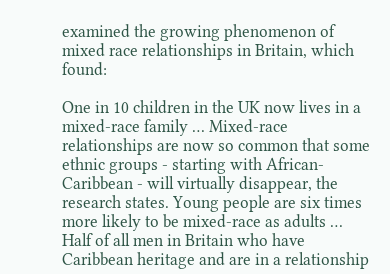examined the growing phenomenon of mixed race relationships in Britain, which found:

One in 10 children in the UK now lives in a mixed-race family … Mixed-race relationships are now so common that some ethnic groups - starting with African-Caribbean - will virtually disappear, the research states. Young people are six times more likely to be mixed-race as adults … Half of all men in Britain who have Caribbean heritage and are in a relationship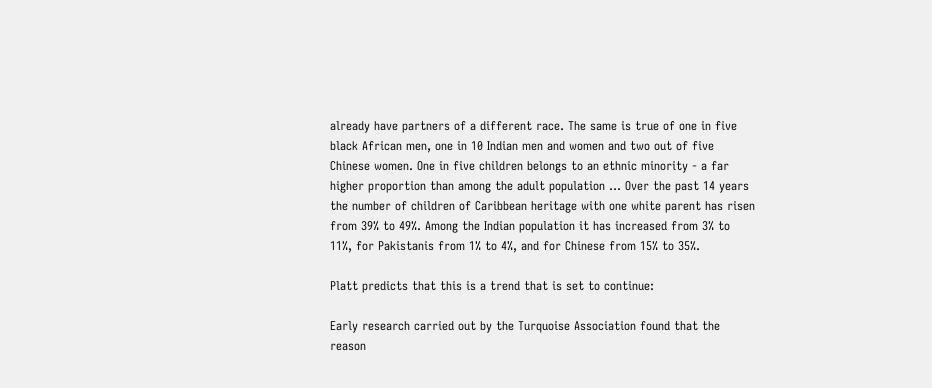already have partners of a different race. The same is true of one in five black African men, one in 10 Indian men and women and two out of five Chinese women. One in five children belongs to an ethnic minority - a far higher proportion than among the adult population … Over the past 14 years the number of children of Caribbean heritage with one white parent has risen from 39% to 49%. Among the Indian population it has increased from 3% to 11%, for Pakistanis from 1% to 4%, and for Chinese from 15% to 35%.

Platt predicts that this is a trend that is set to continue:

Early research carried out by the Turquoise Association found that the reason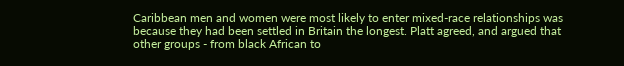Caribbean men and women were most likely to enter mixed-race relationships was because they had been settled in Britain the longest. Platt agreed, and argued that other groups - from black African to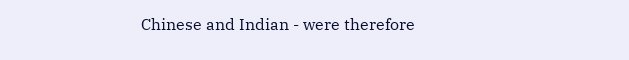Chinese and Indian - were therefore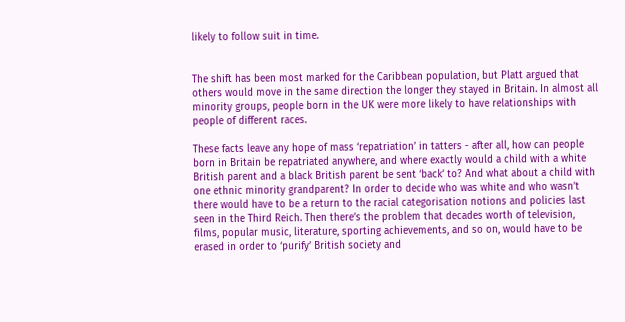likely to follow suit in time.


The shift has been most marked for the Caribbean population, but Platt argued that others would move in the same direction the longer they stayed in Britain. In almost all minority groups, people born in the UK were more likely to have relationships with people of different races.

These facts leave any hope of mass ‘repatriation’ in tatters - after all, how can people born in Britain be repatriated anywhere, and where exactly would a child with a white British parent and a black British parent be sent ‘back’ to? And what about a child with one ethnic minority grandparent? In order to decide who was white and who wasn’t there would have to be a return to the racial categorisation notions and policies last seen in the Third Reich. Then there’s the problem that decades worth of television, films, popular music, literature, sporting achievements, and so on, would have to be erased in order to ‘purify’ British society and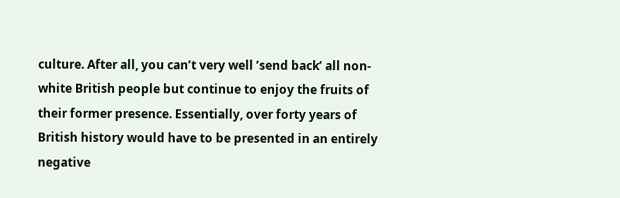culture. After all, you can’t very well ’send back’ all non-white British people but continue to enjoy the fruits of their former presence. Essentially, over forty years of British history would have to be presented in an entirely negative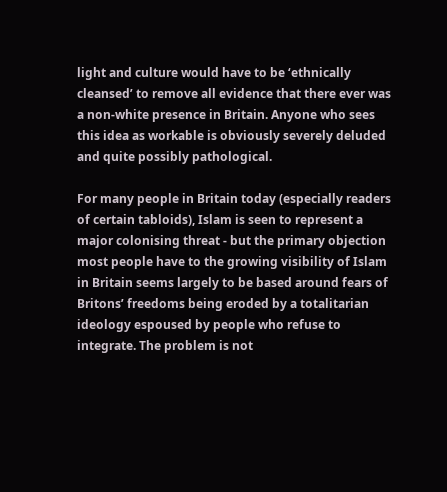light and culture would have to be ‘ethnically cleansed’ to remove all evidence that there ever was a non-white presence in Britain. Anyone who sees this idea as workable is obviously severely deluded and quite possibly pathological.

For many people in Britain today (especially readers of certain tabloids), Islam is seen to represent a major colonising threat - but the primary objection most people have to the growing visibility of Islam in Britain seems largely to be based around fears of Britons’ freedoms being eroded by a totalitarian ideology espoused by people who refuse to integrate. The problem is not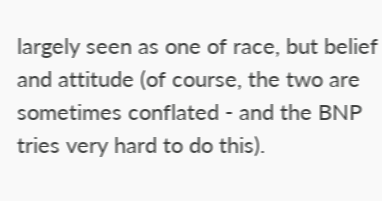largely seen as one of race, but belief and attitude (of course, the two are sometimes conflated - and the BNP tries very hard to do this).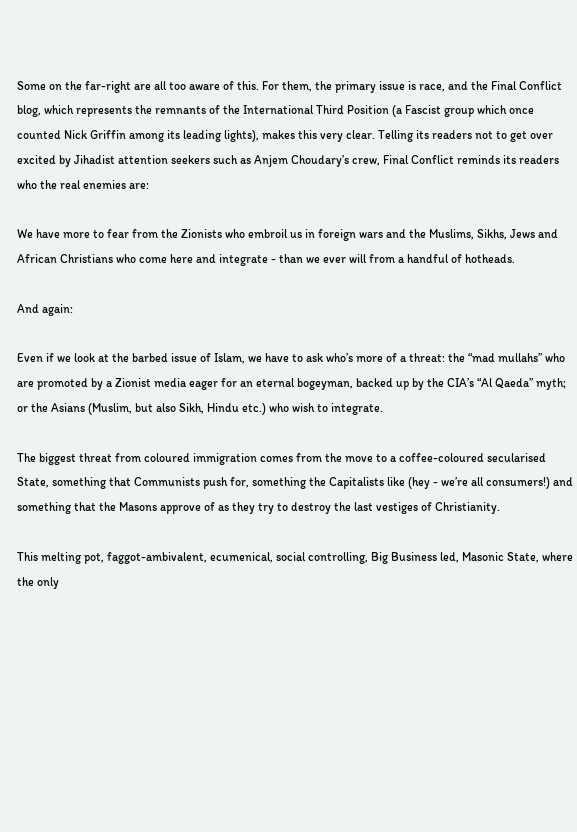Some on the far-right are all too aware of this. For them, the primary issue is race, and the Final Conflict blog, which represents the remnants of the International Third Position (a Fascist group which once counted Nick Griffin among its leading lights), makes this very clear. Telling its readers not to get over excited by Jihadist attention seekers such as Anjem Choudary’s crew, Final Conflict reminds its readers who the real enemies are:

We have more to fear from the Zionists who embroil us in foreign wars and the Muslims, Sikhs, Jews and African Christians who come here and integrate - than we ever will from a handful of hotheads.

And again:

Even if we look at the barbed issue of Islam, we have to ask who’s more of a threat: the “mad mullahs” who are promoted by a Zionist media eager for an eternal bogeyman, backed up by the CIA’s “Al Qaeda” myth; or the Asians (Muslim, but also Sikh, Hindu etc.) who wish to integrate.

The biggest threat from coloured immigration comes from the move to a coffee-coloured secularised State, something that Communists push for, something the Capitalists like (hey - we’re all consumers!) and something that the Masons approve of as they try to destroy the last vestiges of Christianity.

This melting pot, faggot-ambivalent, ecumenical, social controlling, Big Business led, Masonic State, where the only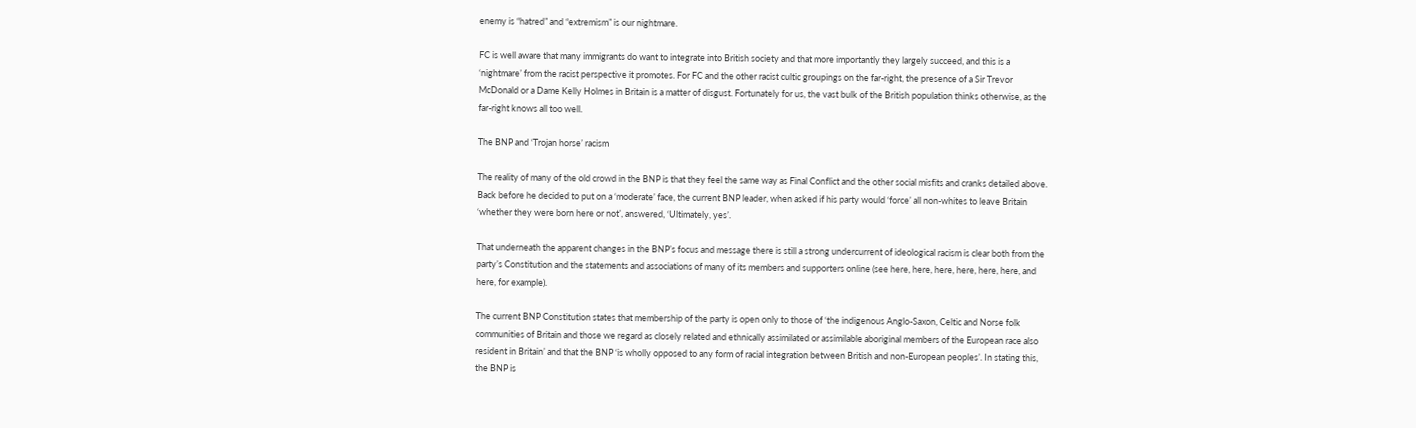enemy is “hatred” and “extremism” is our nightmare.

FC is well aware that many immigrants do want to integrate into British society and that more importantly they largely succeed, and this is a ‘nightmare’ from the racist perspective it promotes. For FC and the other racist cultic groupings on the far-right, the presence of a Sir Trevor McDonald or a Dame Kelly Holmes in Britain is a matter of disgust. Fortunately for us, the vast bulk of the British population thinks otherwise, as the far-right knows all too well.

The BNP and ‘Trojan horse’ racism

The reality of many of the old crowd in the BNP is that they feel the same way as Final Conflict and the other social misfits and cranks detailed above. Back before he decided to put on a ‘moderate’ face, the current BNP leader, when asked if his party would ‘force’ all non-whites to leave Britain ‘whether they were born here or not’, answered, ‘Ultimately, yes’.

That underneath the apparent changes in the BNP’s focus and message there is still a strong undercurrent of ideological racism is clear both from the party’s Constitution and the statements and associations of many of its members and supporters online (see here, here, here, here, here, here, and here, for example).

The current BNP Constitution states that membership of the party is open only to those of ‘the indigenous Anglo-Saxon, Celtic and Norse folk communities of Britain and those we regard as closely related and ethnically assimilated or assimilable aboriginal members of the European race also resident in Britain’ and that the BNP ‘is wholly opposed to any form of racial integration between British and non-European peoples’. In stating this, the BNP is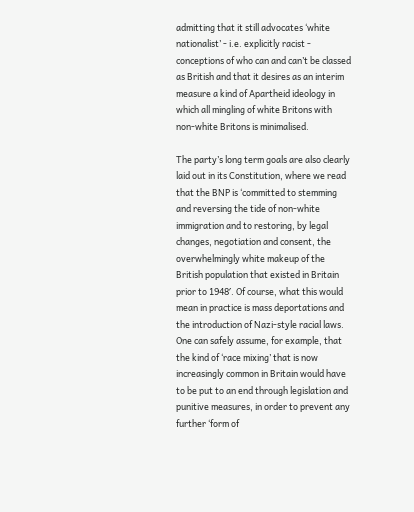admitting that it still advocates ‘white nationalist’ - i.e. explicitly racist - conceptions of who can and can’t be classed as British and that it desires as an interim measure a kind of Apartheid ideology in which all mingling of white Britons with non-white Britons is minimalised.

The party’s long term goals are also clearly laid out in its Constitution, where we read that the BNP is ‘committed to stemming and reversing the tide of non-white immigration and to restoring, by legal changes, negotiation and consent, the overwhelmingly white makeup of the British population that existed in Britain prior to 1948′. Of course, what this would mean in practice is mass deportations and the introduction of Nazi-style racial laws. One can safely assume, for example, that the kind of ‘race mixing’ that is now increasingly common in Britain would have to be put to an end through legislation and punitive measures, in order to prevent any further ‘form of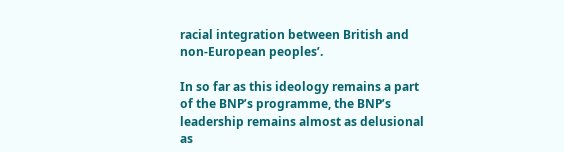racial integration between British and non-European peoples’.

In so far as this ideology remains a part of the BNP’s programme, the BNP’s leadership remains almost as delusional as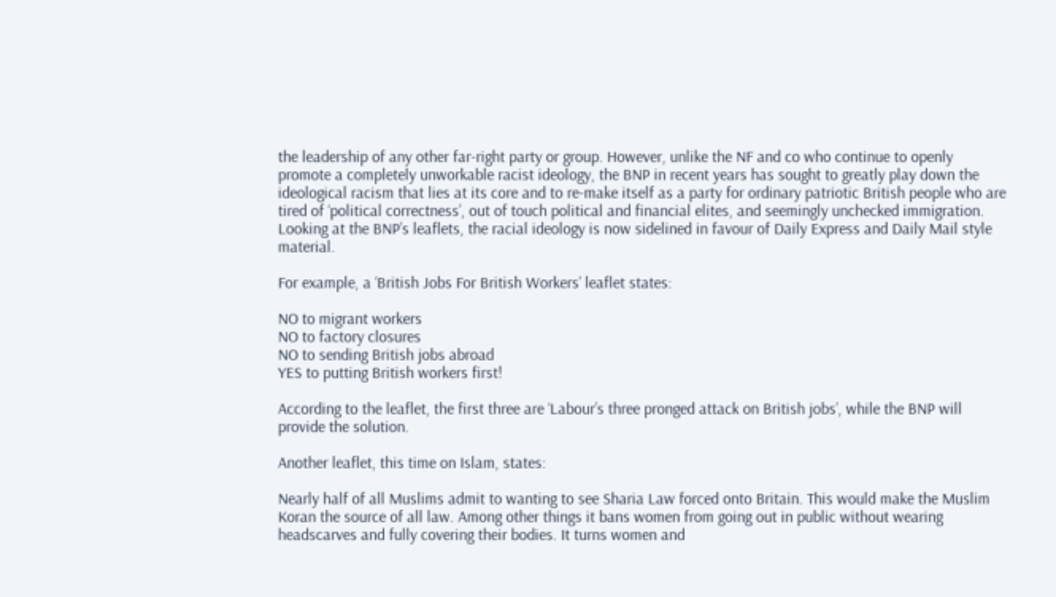the leadership of any other far-right party or group. However, unlike the NF and co who continue to openly promote a completely unworkable racist ideology, the BNP in recent years has sought to greatly play down the ideological racism that lies at its core and to re-make itself as a party for ordinary patriotic British people who are tired of ‘political correctness’, out of touch political and financial elites, and seemingly unchecked immigration. Looking at the BNP’s leaflets, the racial ideology is now sidelined in favour of Daily Express and Daily Mail style material.

For example, a ‘British Jobs For British Workers’ leaflet states:

NO to migrant workers
NO to factory closures
NO to sending British jobs abroad
YES to putting British workers first!

According to the leaflet, the first three are ‘Labour’s three pronged attack on British jobs’, while the BNP will provide the solution.

Another leaflet, this time on Islam, states:

Nearly half of all Muslims admit to wanting to see Sharia Law forced onto Britain. This would make the Muslim Koran the source of all law. Among other things it bans women from going out in public without wearing headscarves and fully covering their bodies. It turns women and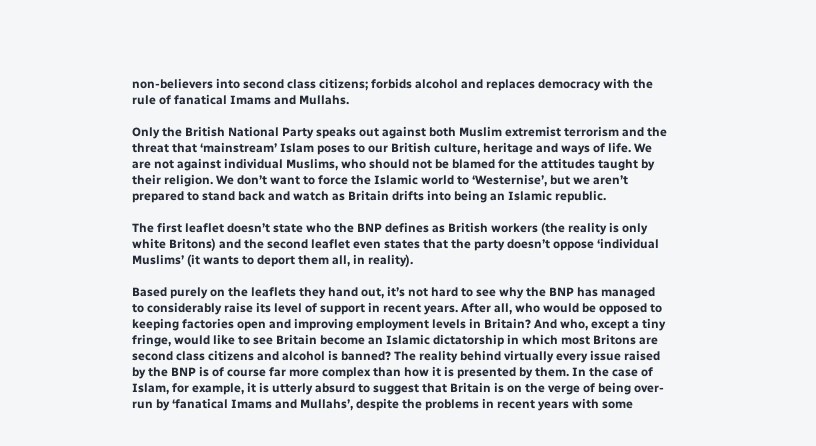non-believers into second class citizens; forbids alcohol and replaces democracy with the rule of fanatical Imams and Mullahs.

Only the British National Party speaks out against both Muslim extremist terrorism and the threat that ‘mainstream’ Islam poses to our British culture, heritage and ways of life. We are not against individual Muslims, who should not be blamed for the attitudes taught by their religion. We don’t want to force the Islamic world to ‘Westernise’, but we aren’t prepared to stand back and watch as Britain drifts into being an Islamic republic.

The first leaflet doesn’t state who the BNP defines as British workers (the reality is only white Britons) and the second leaflet even states that the party doesn’t oppose ‘individual Muslims’ (it wants to deport them all, in reality).

Based purely on the leaflets they hand out, it’s not hard to see why the BNP has managed to considerably raise its level of support in recent years. After all, who would be opposed to keeping factories open and improving employment levels in Britain? And who, except a tiny fringe, would like to see Britain become an Islamic dictatorship in which most Britons are second class citizens and alcohol is banned? The reality behind virtually every issue raised by the BNP is of course far more complex than how it is presented by them. In the case of Islam, for example, it is utterly absurd to suggest that Britain is on the verge of being over-run by ‘fanatical Imams and Mullahs’, despite the problems in recent years with some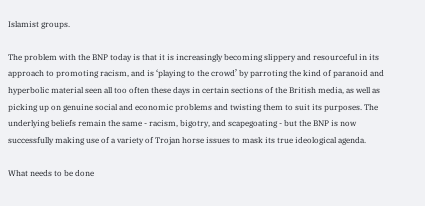Islamist groups.

The problem with the BNP today is that it is increasingly becoming slippery and resourceful in its approach to promoting racism, and is ‘playing to the crowd’ by parroting the kind of paranoid and hyperbolic material seen all too often these days in certain sections of the British media, as well as picking up on genuine social and economic problems and twisting them to suit its purposes. The underlying beliefs remain the same - racism, bigotry, and scapegoating - but the BNP is now successfully making use of a variety of Trojan horse issues to mask its true ideological agenda.

What needs to be done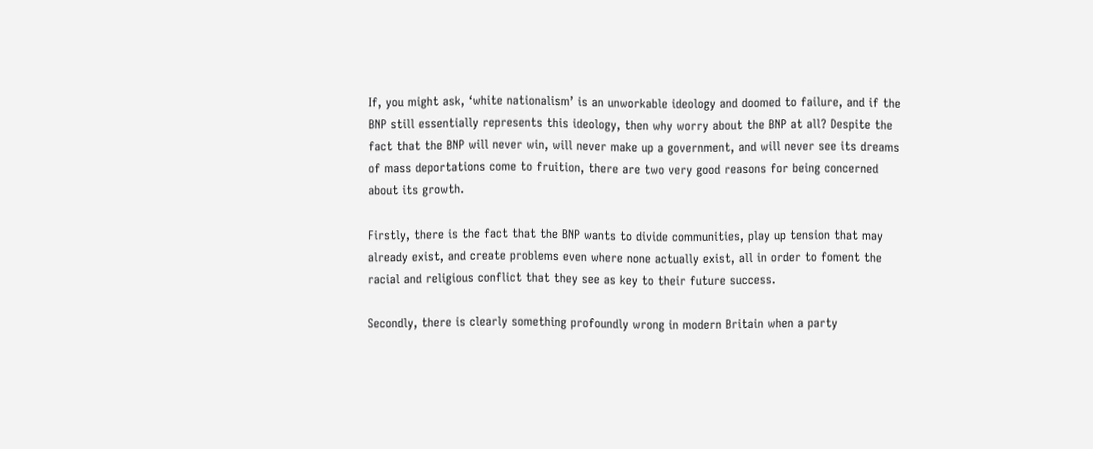If, you might ask, ‘white nationalism’ is an unworkable ideology and doomed to failure, and if the BNP still essentially represents this ideology, then why worry about the BNP at all? Despite the fact that the BNP will never win, will never make up a government, and will never see its dreams of mass deportations come to fruition, there are two very good reasons for being concerned about its growth.

Firstly, there is the fact that the BNP wants to divide communities, play up tension that may already exist, and create problems even where none actually exist, all in order to foment the racial and religious conflict that they see as key to their future success.

Secondly, there is clearly something profoundly wrong in modern Britain when a party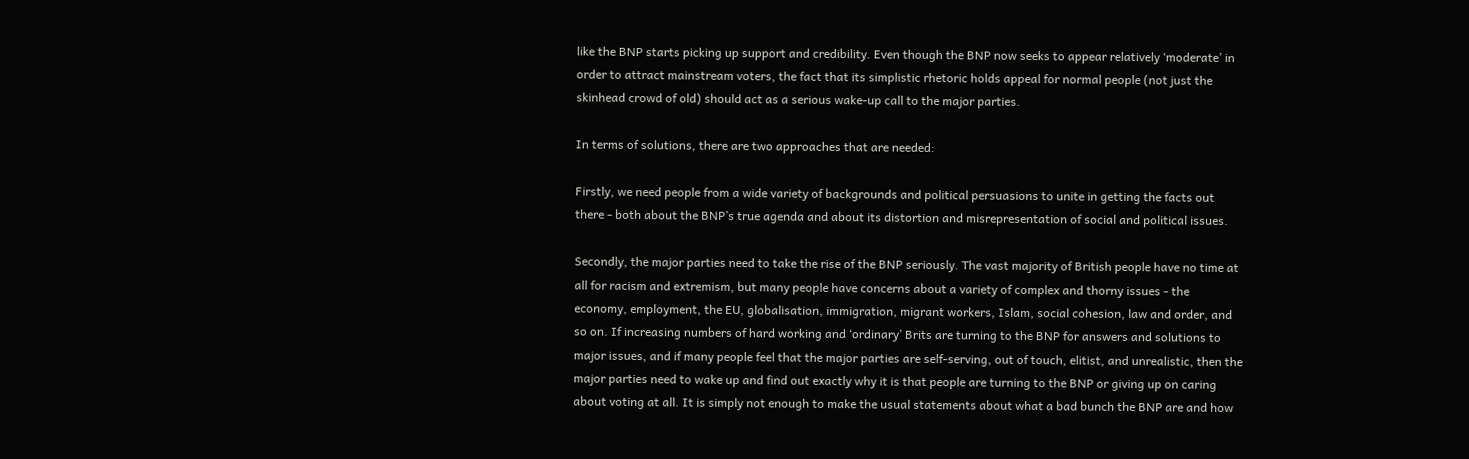like the BNP starts picking up support and credibility. Even though the BNP now seeks to appear relatively ‘moderate’ in order to attract mainstream voters, the fact that its simplistic rhetoric holds appeal for normal people (not just the skinhead crowd of old) should act as a serious wake-up call to the major parties.

In terms of solutions, there are two approaches that are needed:

Firstly, we need people from a wide variety of backgrounds and political persuasions to unite in getting the facts out there - both about the BNP’s true agenda and about its distortion and misrepresentation of social and political issues.

Secondly, the major parties need to take the rise of the BNP seriously. The vast majority of British people have no time at all for racism and extremism, but many people have concerns about a variety of complex and thorny issues - the economy, employment, the EU, globalisation, immigration, migrant workers, Islam, social cohesion, law and order, and so on. If increasing numbers of hard working and ‘ordinary’ Brits are turning to the BNP for answers and solutions to major issues, and if many people feel that the major parties are self-serving, out of touch, elitist, and unrealistic, then the major parties need to wake up and find out exactly why it is that people are turning to the BNP or giving up on caring about voting at all. It is simply not enough to make the usual statements about what a bad bunch the BNP are and how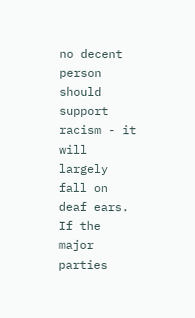no decent person should support racism - it will largely fall on deaf ears. If the major parties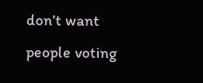don’t want people voting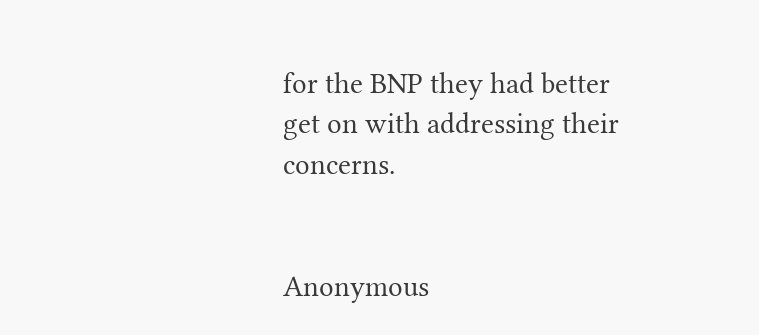for the BNP they had better get on with addressing their concerns.


Anonymous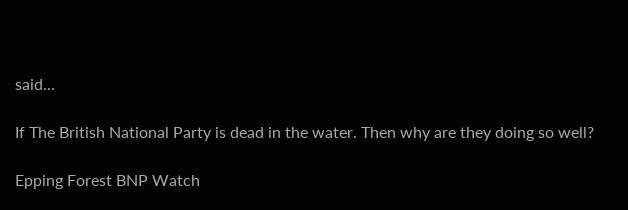said...

If The British National Party is dead in the water. Then why are they doing so well?

Epping Forest BNP Watch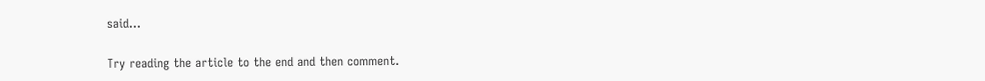said...

Try reading the article to the end and then comment.